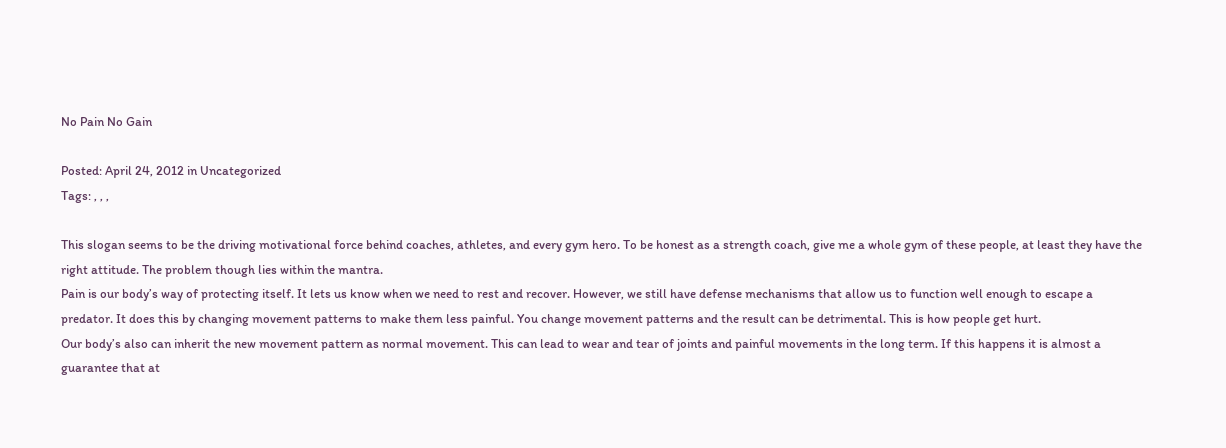No Pain No Gain

Posted: April 24, 2012 in Uncategorized
Tags: , , ,

This slogan seems to be the driving motivational force behind coaches, athletes, and every gym hero. To be honest as a strength coach, give me a whole gym of these people, at least they have the right attitude. The problem though lies within the mantra.
Pain is our body’s way of protecting itself. It lets us know when we need to rest and recover. However, we still have defense mechanisms that allow us to function well enough to escape a predator. It does this by changing movement patterns to make them less painful. You change movement patterns and the result can be detrimental. This is how people get hurt.
Our body’s also can inherit the new movement pattern as normal movement. This can lead to wear and tear of joints and painful movements in the long term. If this happens it is almost a guarantee that at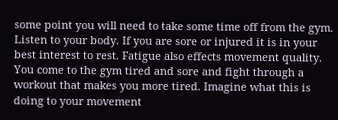some point you will need to take some time off from the gym.
Listen to your body. If you are sore or injured it is in your best interest to rest. Fatigue also effects movement quality. You come to the gym tired and sore and fight through a workout that makes you more tired. Imagine what this is doing to your movement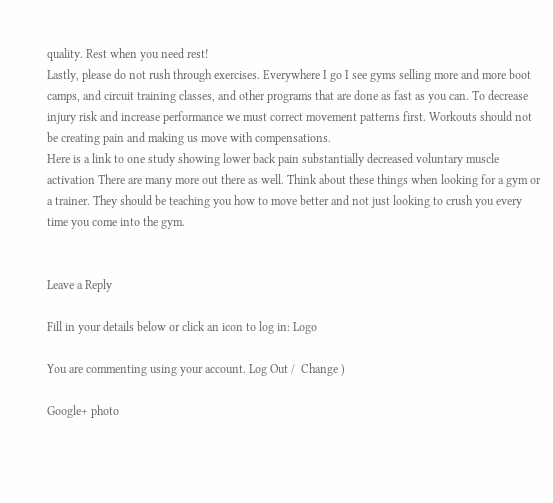quality. Rest when you need rest!
Lastly, please do not rush through exercises. Everywhere I go I see gyms selling more and more boot camps, and circuit training classes, and other programs that are done as fast as you can. To decrease injury risk and increase performance we must correct movement patterns first. Workouts should not be creating pain and making us move with compensations.
Here is a link to one study showing lower back pain substantially decreased voluntary muscle activation There are many more out there as well. Think about these things when looking for a gym or a trainer. They should be teaching you how to move better and not just looking to crush you every time you come into the gym.


Leave a Reply

Fill in your details below or click an icon to log in: Logo

You are commenting using your account. Log Out /  Change )

Google+ photo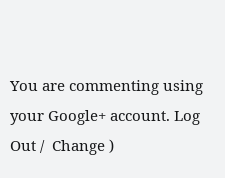You are commenting using your Google+ account. Log Out /  Change )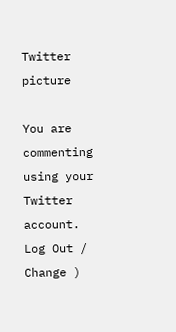Twitter picture

You are commenting using your Twitter account. Log Out /  Change )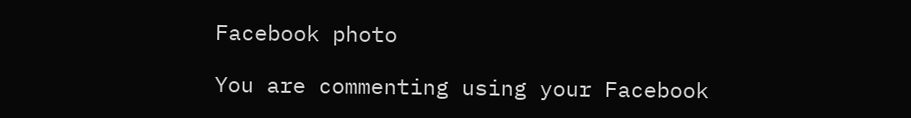Facebook photo

You are commenting using your Facebook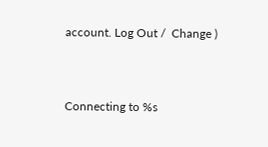account. Log Out /  Change )


Connecting to %s